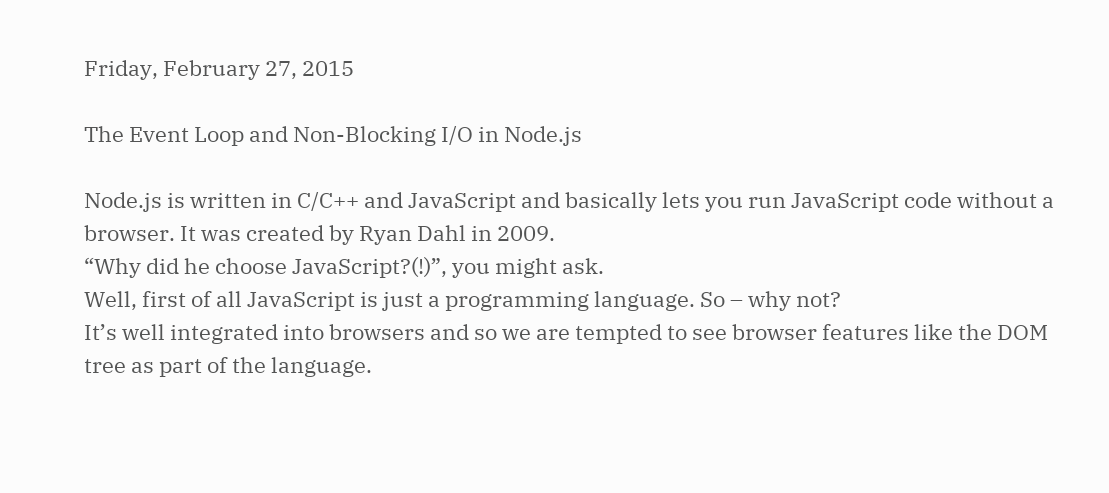Friday, February 27, 2015

The Event Loop and Non-Blocking I/O in Node.js

Node.js is written in C/C++ and JavaScript and basically lets you run JavaScript code without a browser. It was created by Ryan Dahl in 2009.
“Why did he choose JavaScript?(!)”, you might ask.
Well, first of all JavaScript is just a programming language. So – why not?
It’s well integrated into browsers and so we are tempted to see browser features like the DOM tree as part of the language.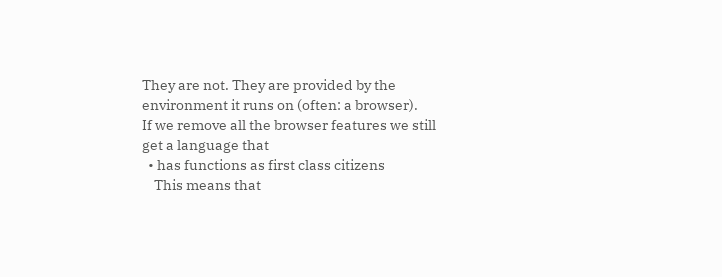They are not. They are provided by the environment it runs on (often: a browser).
If we remove all the browser features we still get a language that
  • has functions as first class citizens
    This means that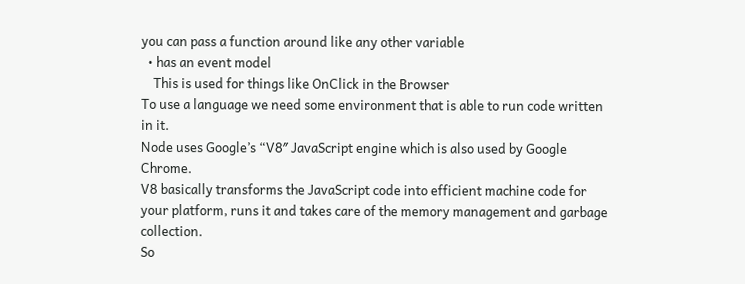you can pass a function around like any other variable
  • has an event model
    This is used for things like OnClick in the Browser
To use a language we need some environment that is able to run code written in it.
Node uses Google’s “V8″ JavaScript engine which is also used by Google Chrome.
V8 basically transforms the JavaScript code into efficient machine code for your platform, runs it and takes care of the memory management and garbage collection.
So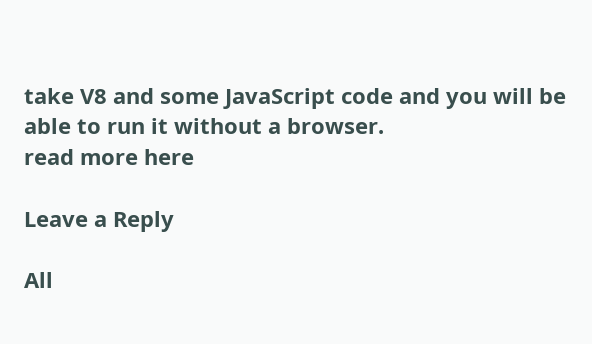take V8 and some JavaScript code and you will be able to run it without a browser.
read more here

Leave a Reply

All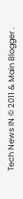Tech News IN © 2011 & Main Blogger .